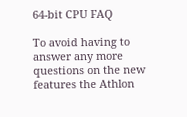64-bit CPU FAQ

To avoid having to answer any more questions on the new features the Athlon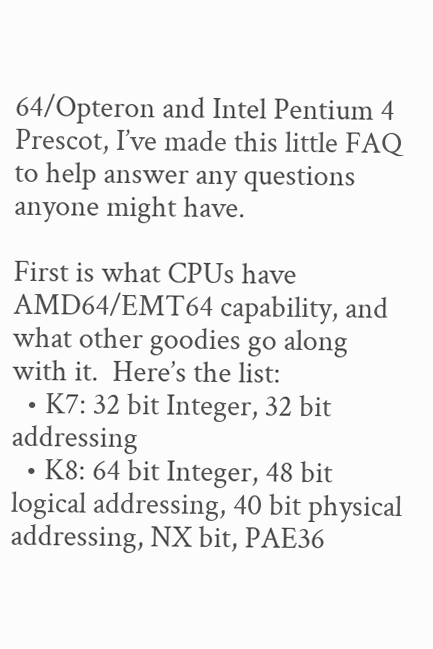64/Opteron and Intel Pentium 4 Prescot, I’ve made this little FAQ to help answer any questions anyone might have.

First is what CPUs have AMD64/EMT64 capability, and what other goodies go along with it.  Here’s the list:
  • K7: 32 bit Integer, 32 bit addressing
  • K8: 64 bit Integer, 48 bit logical addressing, 40 bit physical addressing, NX bit, PAE36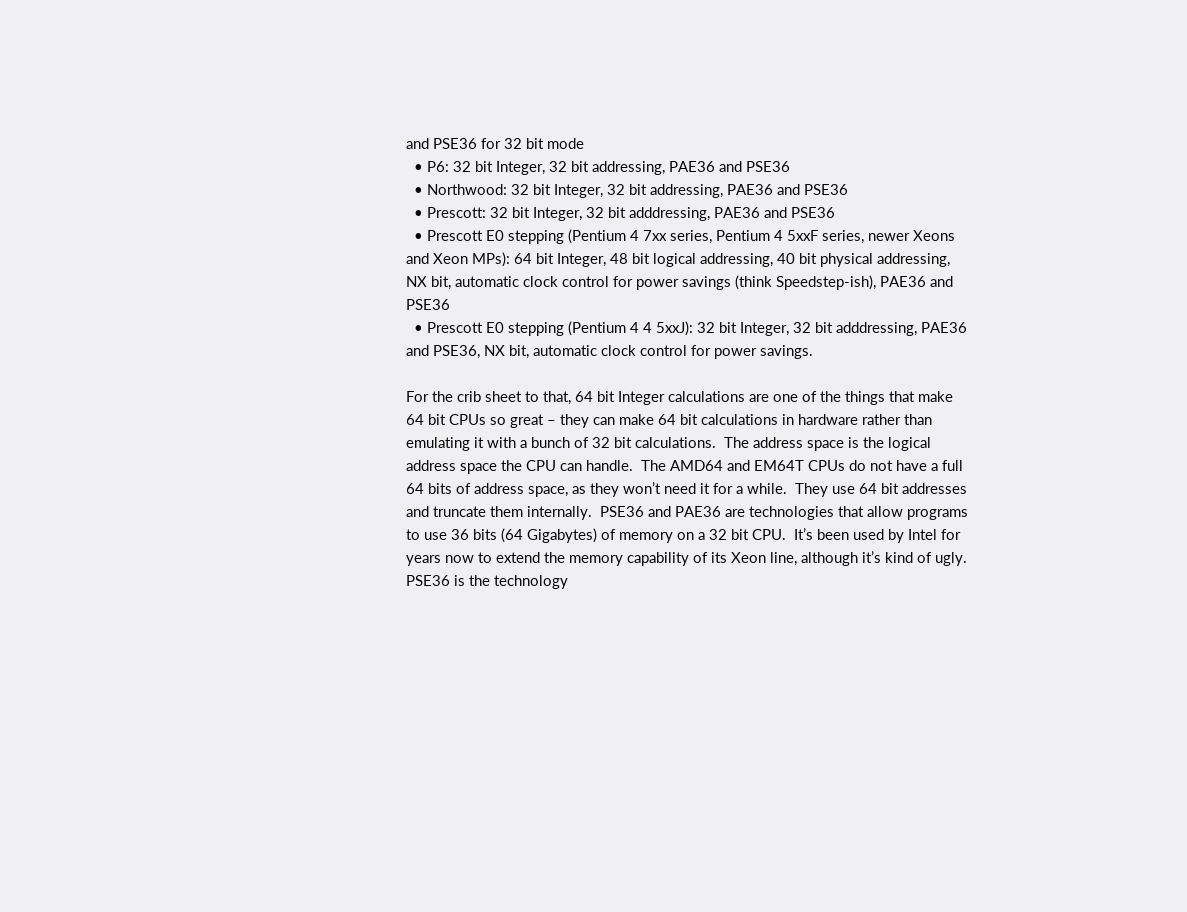and PSE36 for 32 bit mode
  • P6: 32 bit Integer, 32 bit addressing, PAE36 and PSE36
  • Northwood: 32 bit Integer, 32 bit addressing, PAE36 and PSE36
  • Prescott: 32 bit Integer, 32 bit adddressing, PAE36 and PSE36
  • Prescott E0 stepping (Pentium 4 7xx series, Pentium 4 5xxF series, newer Xeons and Xeon MPs): 64 bit Integer, 48 bit logical addressing, 40 bit physical addressing, NX bit, automatic clock control for power savings (think Speedstep-ish), PAE36 and PSE36
  • Prescott E0 stepping (Pentium 4 4 5xxJ): 32 bit Integer, 32 bit adddressing, PAE36 and PSE36, NX bit, automatic clock control for power savings.

For the crib sheet to that, 64 bit Integer calculations are one of the things that make 64 bit CPUs so great – they can make 64 bit calculations in hardware rather than emulating it with a bunch of 32 bit calculations.  The address space is the logical address space the CPU can handle.  The AMD64 and EM64T CPUs do not have a full 64 bits of address space, as they won’t need it for a while.  They use 64 bit addresses and truncate them internally.  PSE36 and PAE36 are technologies that allow programs to use 36 bits (64 Gigabytes) of memory on a 32 bit CPU.  It’s been used by Intel for years now to extend the memory capability of its Xeon line, although it’s kind of ugly.  PSE36 is the technology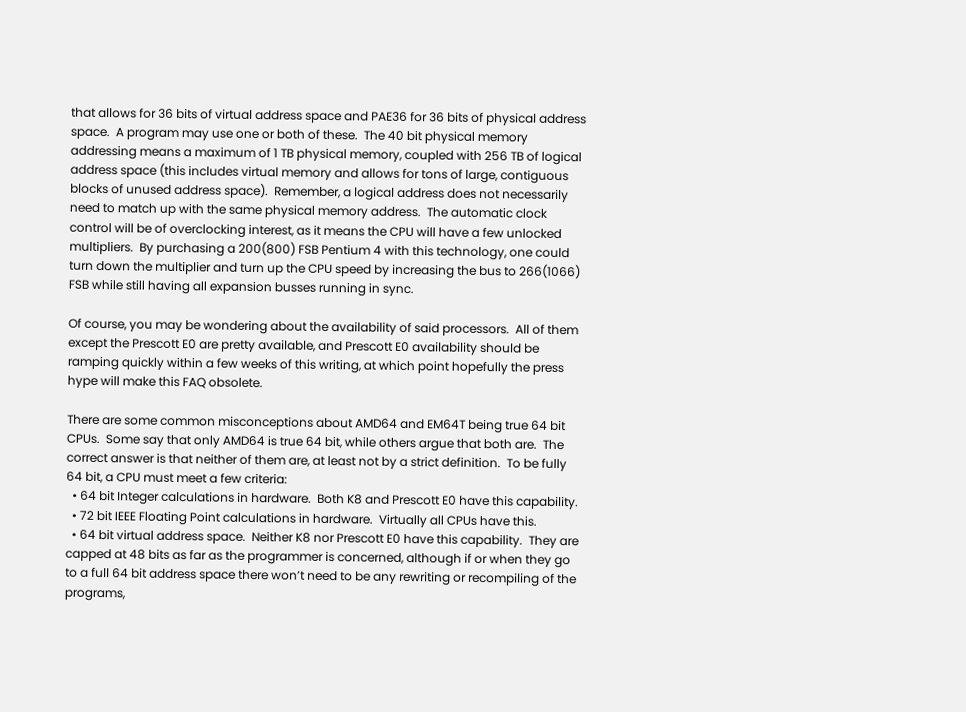that allows for 36 bits of virtual address space and PAE36 for 36 bits of physical address space.  A program may use one or both of these.  The 40 bit physical memory addressing means a maximum of 1 TB physical memory, coupled with 256 TB of logical address space (this includes virtual memory and allows for tons of large, contiguous blocks of unused address space).  Remember, a logical address does not necessarily need to match up with the same physical memory address.  The automatic clock control will be of overclocking interest, as it means the CPU will have a few unlocked multipliers.  By purchasing a 200(800) FSB Pentium 4 with this technology, one could turn down the multiplier and turn up the CPU speed by increasing the bus to 266(1066) FSB while still having all expansion busses running in sync.

Of course, you may be wondering about the availability of said processors.  All of them except the Prescott E0 are pretty available, and Prescott E0 availability should be ramping quickly within a few weeks of this writing, at which point hopefully the press hype will make this FAQ obsolete.

There are some common misconceptions about AMD64 and EM64T being true 64 bit CPUs.  Some say that only AMD64 is true 64 bit, while others argue that both are.  The correct answer is that neither of them are, at least not by a strict definition.  To be fully 64 bit, a CPU must meet a few criteria:
  • 64 bit Integer calculations in hardware.  Both K8 and Prescott E0 have this capability.
  • 72 bit IEEE Floating Point calculations in hardware.  Virtually all CPUs have this.
  • 64 bit virtual address space.  Neither K8 nor Prescott E0 have this capability.  They are capped at 48 bits as far as the programmer is concerned, although if or when they go to a full 64 bit address space there won’t need to be any rewriting or recompiling of the programs,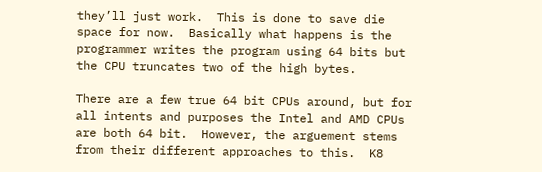they’ll just work.  This is done to save die space for now.  Basically what happens is the programmer writes the program using 64 bits but the CPU truncates two of the high bytes.

There are a few true 64 bit CPUs around, but for all intents and purposes the Intel and AMD CPUs are both 64 bit.  However, the arguement stems from their different approaches to this.  K8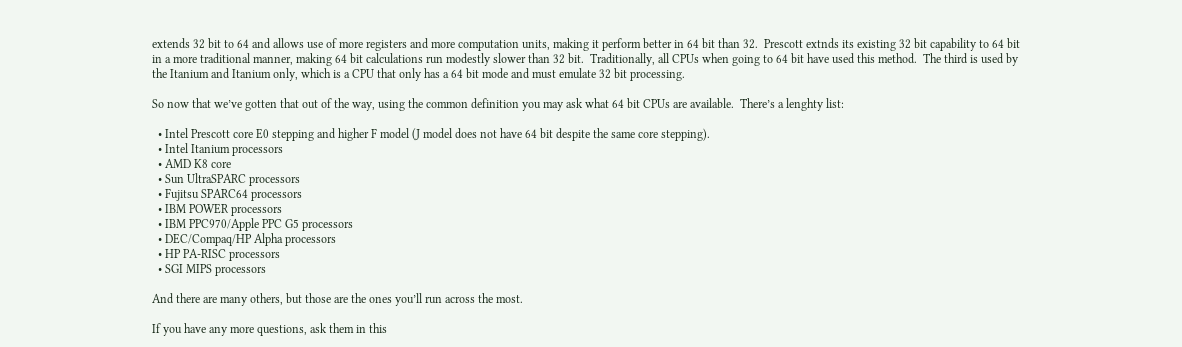extends 32 bit to 64 and allows use of more registers and more computation units, making it perform better in 64 bit than 32.  Prescott extnds its existing 32 bit capability to 64 bit in a more traditional manner, making 64 bit calculations run modestly slower than 32 bit.  Traditionally, all CPUs when going to 64 bit have used this method.  The third is used by the Itanium and Itanium only, which is a CPU that only has a 64 bit mode and must emulate 32 bit processing.

So now that we’ve gotten that out of the way, using the common definition you may ask what 64 bit CPUs are available.  There’s a lenghty list:

  • Intel Prescott core E0 stepping and higher F model (J model does not have 64 bit despite the same core stepping).
  • Intel Itanium processors
  • AMD K8 core
  • Sun UltraSPARC processors
  • Fujitsu SPARC64 processors
  • IBM POWER processors
  • IBM PPC970/Apple PPC G5 processors
  • DEC/Compaq/HP Alpha processors
  • HP PA-RISC processors
  • SGI MIPS processors

And there are many others, but those are the ones you’ll run across the most.

If you have any more questions, ask them in this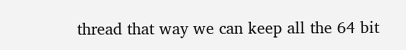thread that way we can keep all the 64 bit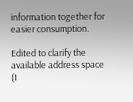information together for easier consumption.

Edited to clarify the available address space (I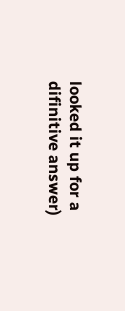looked it up for a difinitive answer)